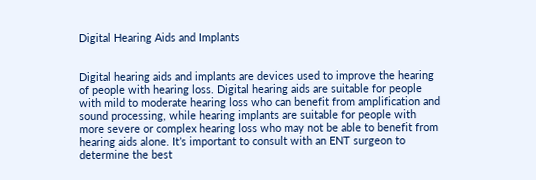Digital Hearing Aids and Implants


Digital hearing aids and implants are devices used to improve the hearing of people with hearing loss. Digital hearing aids are suitable for people with mild to moderate hearing loss who can benefit from amplification and sound processing, while hearing implants are suitable for people with more severe or complex hearing loss who may not be able to benefit from hearing aids alone. It’s important to consult with an ENT surgeon to determine the best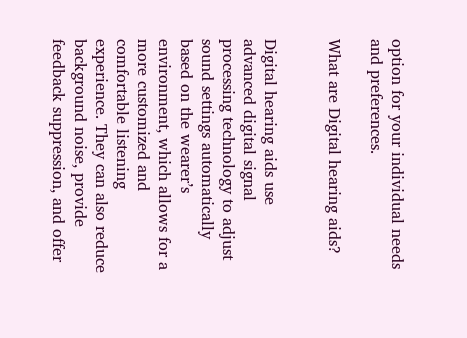option for your individual needs and preferences.

What are Digital hearing aids?


Digital hearing aids use advanced digital signal processing technology to adjust sound settings automatically based on the wearer’s environment, which allows for a more customized and comfortable listening experience. They can also reduce background noise, provide feedback suppression, and offer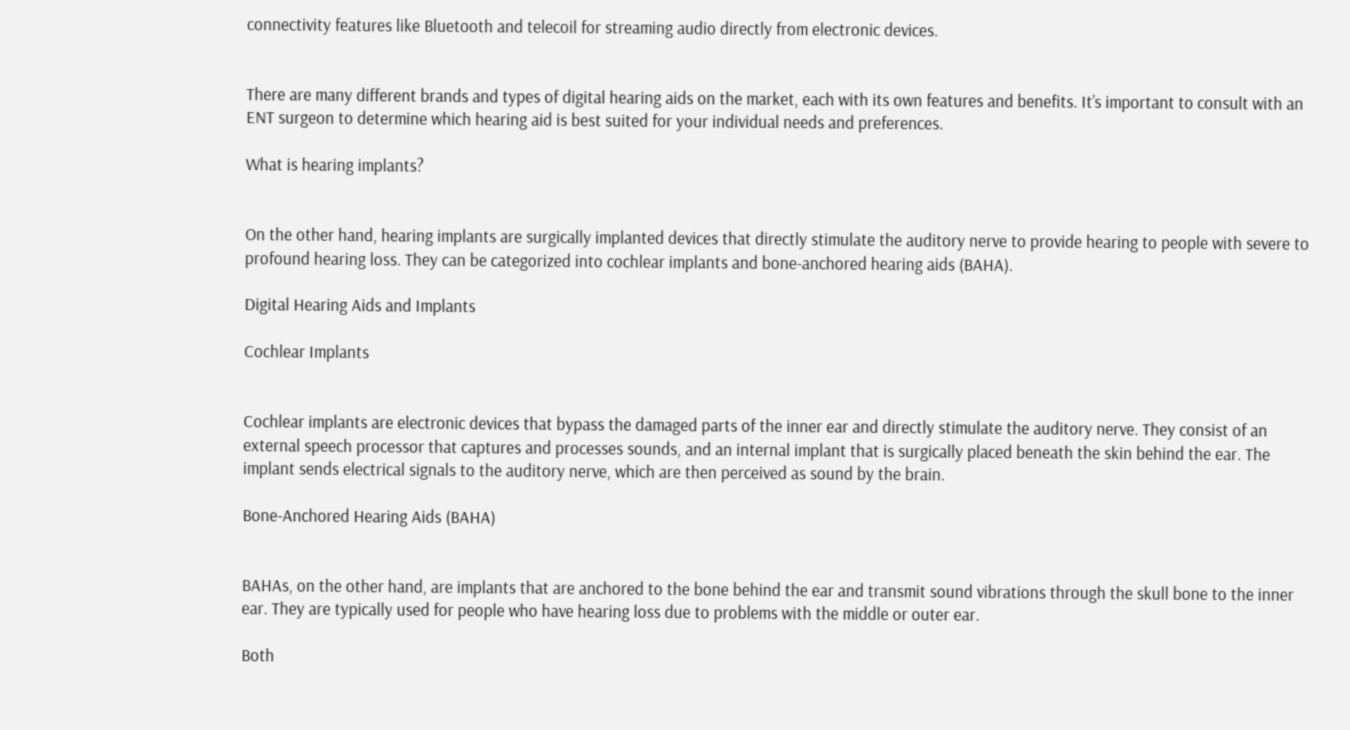connectivity features like Bluetooth and telecoil for streaming audio directly from electronic devices.


There are many different brands and types of digital hearing aids on the market, each with its own features and benefits. It’s important to consult with an ENT surgeon to determine which hearing aid is best suited for your individual needs and preferences.

What is hearing implants?


On the other hand, hearing implants are surgically implanted devices that directly stimulate the auditory nerve to provide hearing to people with severe to profound hearing loss. They can be categorized into cochlear implants and bone-anchored hearing aids (BAHA).

Digital Hearing Aids and Implants

Cochlear Implants


Cochlear implants are electronic devices that bypass the damaged parts of the inner ear and directly stimulate the auditory nerve. They consist of an external speech processor that captures and processes sounds, and an internal implant that is surgically placed beneath the skin behind the ear. The implant sends electrical signals to the auditory nerve, which are then perceived as sound by the brain.

Bone-Anchored Hearing Aids (BAHA)


BAHAs, on the other hand, are implants that are anchored to the bone behind the ear and transmit sound vibrations through the skull bone to the inner ear. They are typically used for people who have hearing loss due to problems with the middle or outer ear.

Both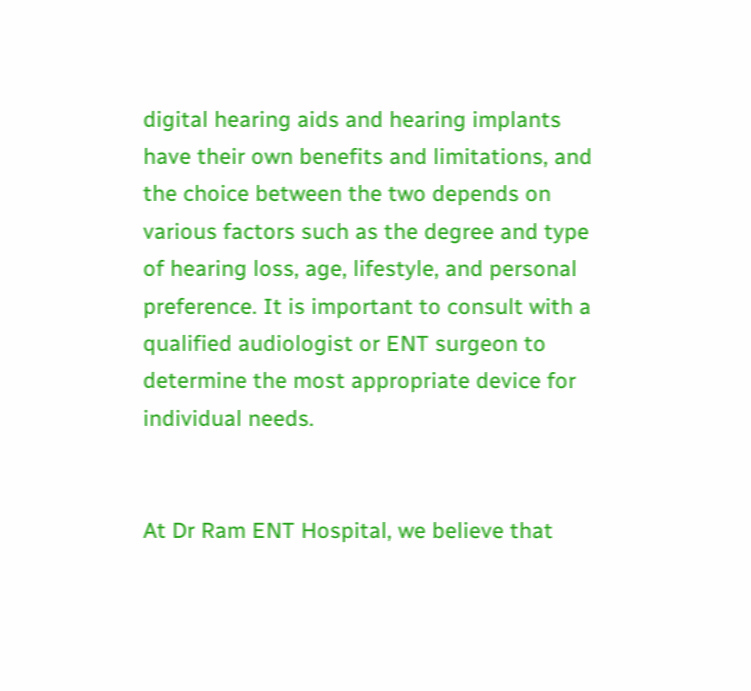digital hearing aids and hearing implants have their own benefits and limitations, and the choice between the two depends on various factors such as the degree and type of hearing loss, age, lifestyle, and personal preference. It is important to consult with a qualified audiologist or ENT surgeon to determine the most appropriate device for individual needs.


At Dr Ram ENT Hospital, we believe that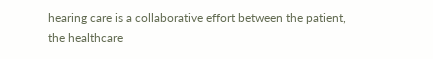hearing care is a collaborative effort between the patient, the healthcare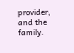provider, and the family.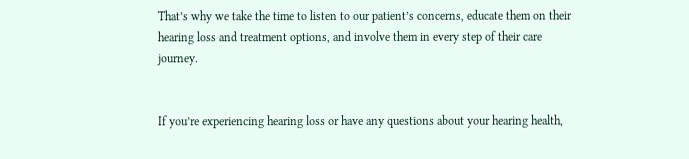That’s why we take the time to listen to our patient’s concerns, educate them on their hearing loss and treatment options, and involve them in every step of their care journey.


If you’re experiencing hearing loss or have any questions about your hearing health,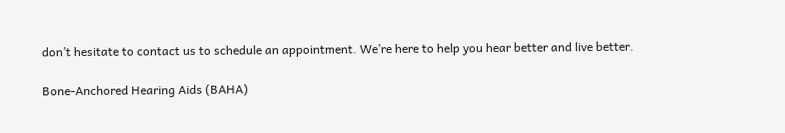don’t hesitate to contact us to schedule an appointment. We’re here to help you hear better and live better.

Bone-Anchored Hearing Aids (BAHA)